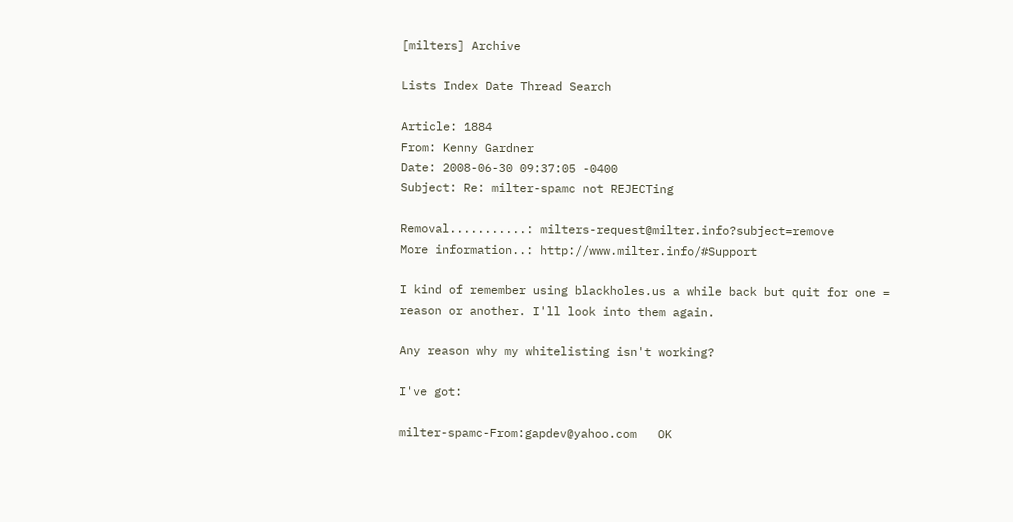[milters] Archive

Lists Index Date Thread Search

Article: 1884
From: Kenny Gardner
Date: 2008-06-30 09:37:05 -0400
Subject: Re: milter-spamc not REJECTing

Removal...........: milters-request@milter.info?subject=remove
More information..: http://www.milter.info/#Support

I kind of remember using blackholes.us a while back but quit for one =
reason or another. I'll look into them again.

Any reason why my whitelisting isn't working?

I've got:

milter-spamc-From:gapdev@yahoo.com   OK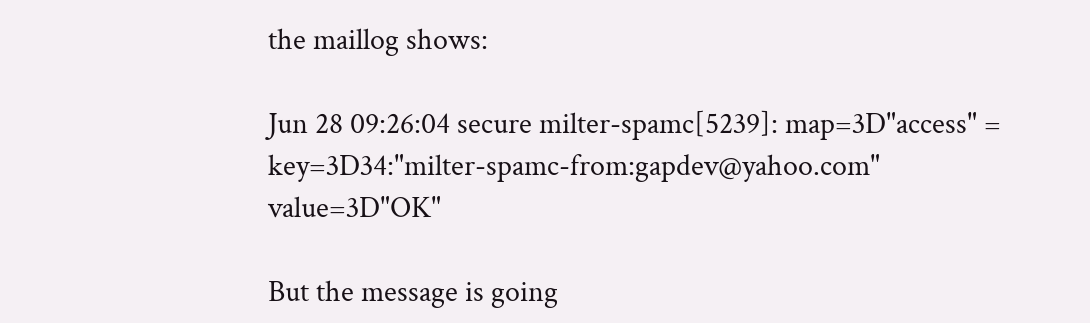the maillog shows:

Jun 28 09:26:04 secure milter-spamc[5239]: map=3D"access" =
key=3D34:"milter-spamc-from:gapdev@yahoo.com" value=3D"OK"

But the message is going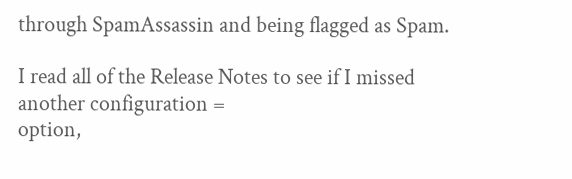through SpamAssassin and being flagged as Spam.

I read all of the Release Notes to see if I missed another configuration =
option,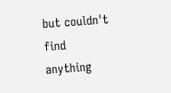but couldn't find anything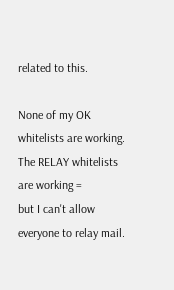related to this.

None of my OK whitelists are working. The RELAY whitelists are working =
but I can't allow everyone to relay mail.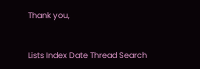Thank you,


Lists Index Date Thread Search